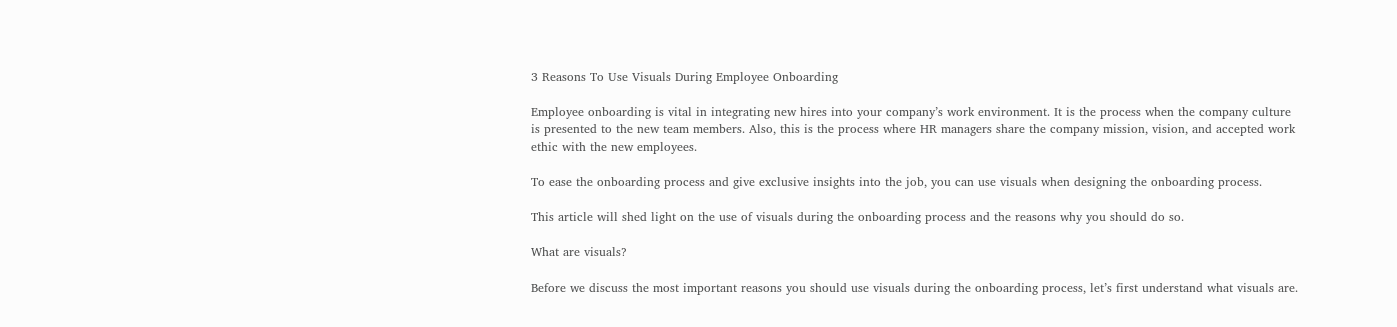3 Reasons To Use Visuals During Employee Onboarding

Employee onboarding is vital in integrating new hires into your company’s work environment. It is the process when the company culture is presented to the new team members. Also, this is the process where HR managers share the company mission, vision, and accepted work ethic with the new employees.

To ease the onboarding process and give exclusive insights into the job, you can use visuals when designing the onboarding process.

This article will shed light on the use of visuals during the onboarding process and the reasons why you should do so.

What are visuals?

Before we discuss the most important reasons you should use visuals during the onboarding process, let’s first understand what visuals are.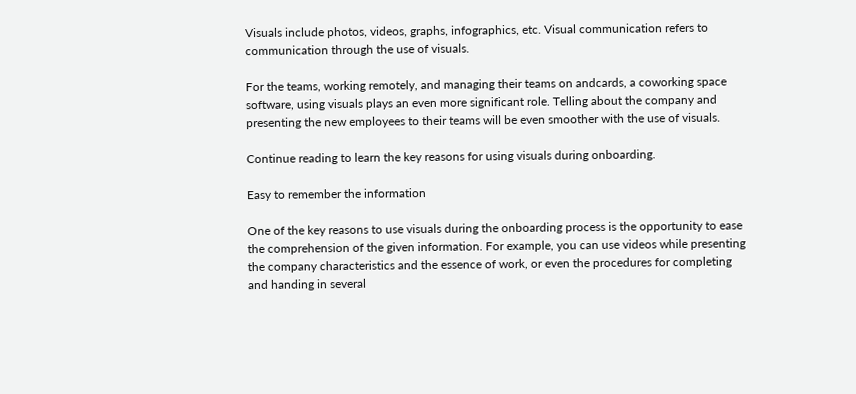Visuals include photos, videos, graphs, infographics, etc. Visual communication refers to communication through the use of visuals.

For the teams, working remotely, and managing their teams on andcards, a coworking space software, using visuals plays an even more significant role. Telling about the company and presenting the new employees to their teams will be even smoother with the use of visuals.

Continue reading to learn the key reasons for using visuals during onboarding.

Easy to remember the information

One of the key reasons to use visuals during the onboarding process is the opportunity to ease the comprehension of the given information. For example, you can use videos while presenting the company characteristics and the essence of work, or even the procedures for completing and handing in several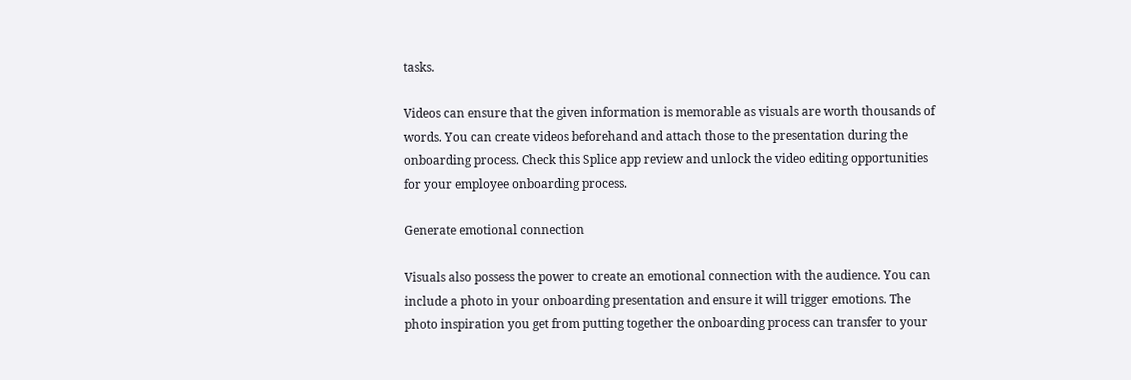tasks.

Videos can ensure that the given information is memorable as visuals are worth thousands of words. You can create videos beforehand and attach those to the presentation during the onboarding process. Check this Splice app review and unlock the video editing opportunities for your employee onboarding process.

Generate emotional connection

Visuals also possess the power to create an emotional connection with the audience. You can include a photo in your onboarding presentation and ensure it will trigger emotions. The photo inspiration you get from putting together the onboarding process can transfer to your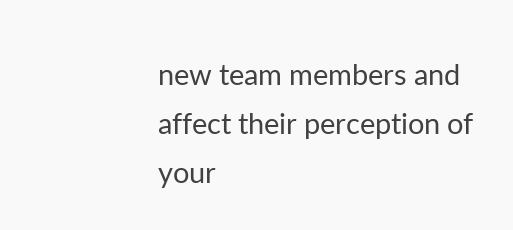new team members and affect their perception of your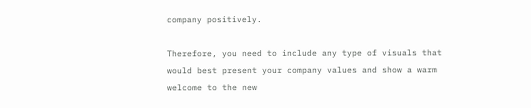company positively.

Therefore, you need to include any type of visuals that would best present your company values and show a warm welcome to the new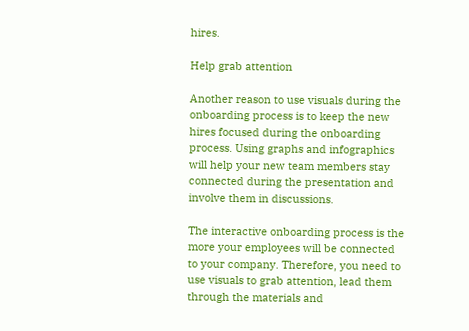hires.

Help grab attention

Another reason to use visuals during the onboarding process is to keep the new hires focused during the onboarding process. Using graphs and infographics will help your new team members stay connected during the presentation and involve them in discussions.

The interactive onboarding process is the more your employees will be connected to your company. Therefore, you need to use visuals to grab attention, lead them through the materials and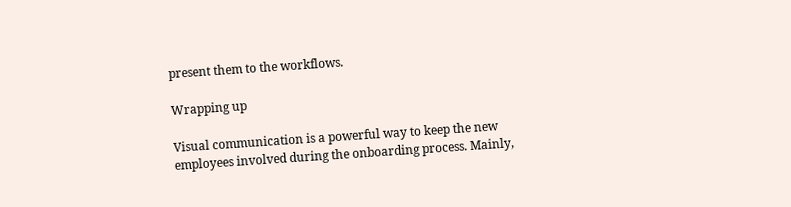present them to the workflows.

Wrapping up

Visual communication is a powerful way to keep the new employees involved during the onboarding process. Mainly,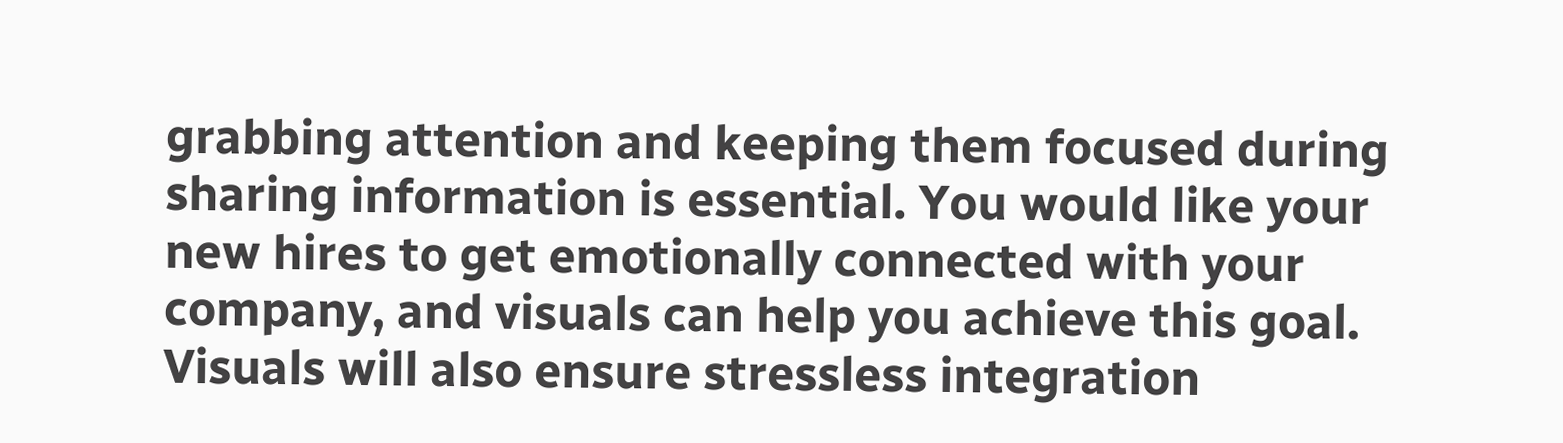grabbing attention and keeping them focused during sharing information is essential. You would like your new hires to get emotionally connected with your company, and visuals can help you achieve this goal. Visuals will also ensure stressless integration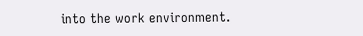into the work environment.